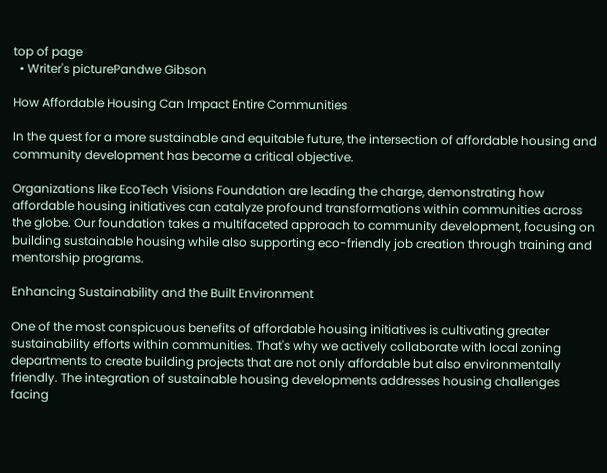top of page
  • Writer's picturePandwe Gibson

How Affordable Housing Can Impact Entire Communities

In the quest for a more sustainable and equitable future, the intersection of affordable housing and community development has become a critical objective.

Organizations like EcoTech Visions Foundation are leading the charge, demonstrating how affordable housing initiatives can catalyze profound transformations within communities across the globe. Our foundation takes a multifaceted approach to community development, focusing on building sustainable housing while also supporting eco-friendly job creation through training and mentorship programs.

Enhancing Sustainability and the Built Environment

One of the most conspicuous benefits of affordable housing initiatives is cultivating greater sustainability efforts within communities. That's why we actively collaborate with local zoning departments to create building projects that are not only affordable but also environmentally friendly. The integration of sustainable housing developments addresses housing challenges facing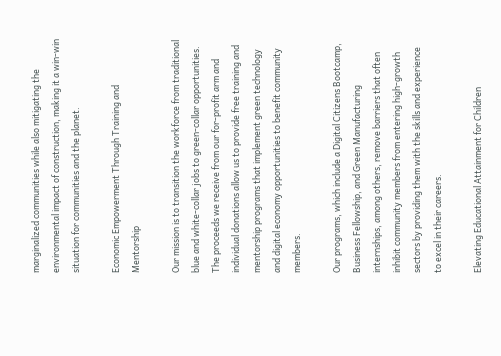marginalized communities while also mitigating the environmental impact of construction, making it a win-win situation for communities and the planet.

Economic Empowerment Through Training and Mentorship

Our mission is to transition the workforce from traditional blue and white-collar jobs to green-collar opportunities. The proceeds we receive from our for-profit arm and individual donations allow us to provide free training and mentorship programs that implement green technology and digital economy opportunities to benefit community members.

Our programs, which include a Digital Citizens Bootcamp, Business Fellowship, and Green Manufacturing internships, among others, remove barriers that often inhibit community members from entering high-growth sectors by providing them with the skills and experience to excel in their careers.

Elevating Educational Attainment for Children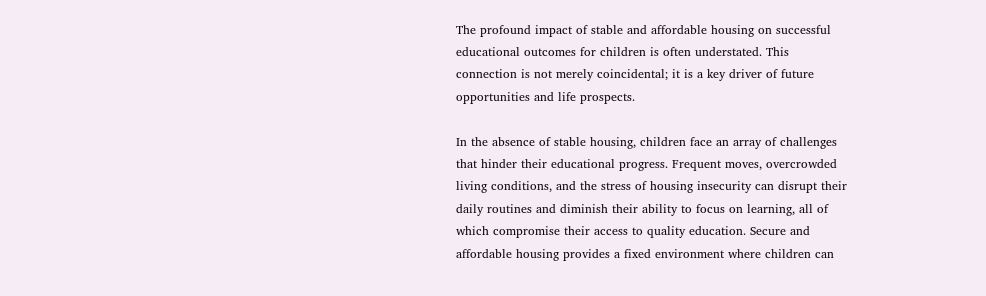The profound impact of stable and affordable housing on successful educational outcomes for children is often understated. This connection is not merely coincidental; it is a key driver of future opportunities and life prospects.

In the absence of stable housing, children face an array of challenges that hinder their educational progress. Frequent moves, overcrowded living conditions, and the stress of housing insecurity can disrupt their daily routines and diminish their ability to focus on learning, all of which compromise their access to quality education. Secure and affordable housing provides a fixed environment where children can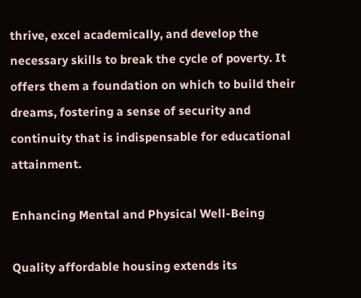thrive, excel academically, and develop the necessary skills to break the cycle of poverty. It offers them a foundation on which to build their dreams, fostering a sense of security and continuity that is indispensable for educational attainment.

Enhancing Mental and Physical Well-Being

Quality affordable housing extends its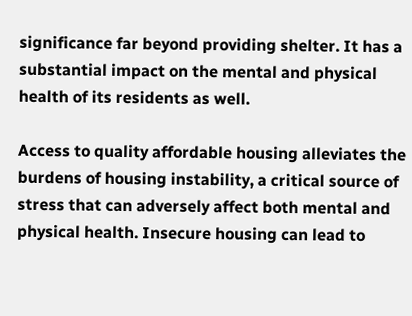significance far beyond providing shelter. It has a substantial impact on the mental and physical health of its residents as well.

Access to quality affordable housing alleviates the burdens of housing instability, a critical source of stress that can adversely affect both mental and physical health. Insecure housing can lead to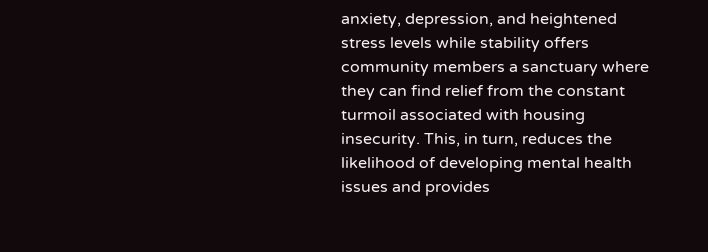anxiety, depression, and heightened stress levels while stability offers community members a sanctuary where they can find relief from the constant turmoil associated with housing insecurity. This, in turn, reduces the likelihood of developing mental health issues and provides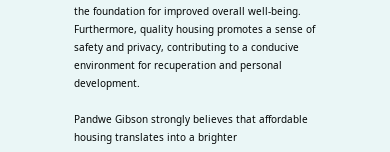the foundation for improved overall well-being. Furthermore, quality housing promotes a sense of safety and privacy, contributing to a conducive environment for recuperation and personal development.

Pandwe Gibson strongly believes that affordable housing translates into a brighter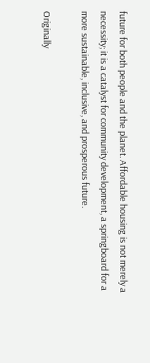future for both people and the planet. Affordable housing is not merely a necessity; it is a catalyst for community development, a springboard for a more sustainable, inclusive, and prosperous future.

Originally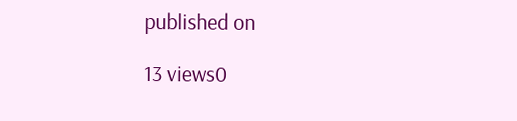published on

13 views0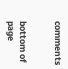comments


bottom of page